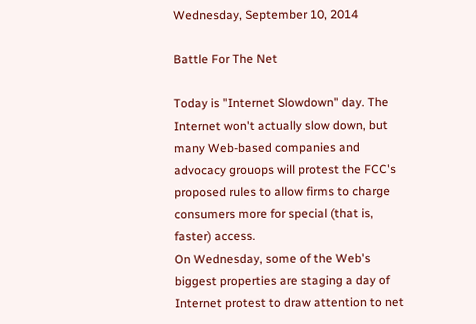Wednesday, September 10, 2014

Battle For The Net

Today is "Internet Slowdown" day. The Internet won't actually slow down, but many Web-based companies and advocacy grouops will protest the FCC's proposed rules to allow firms to charge consumers more for special (that is, faster) access.
On Wednesday, some of the Web's biggest properties are staging a day of Internet protest to draw attention to net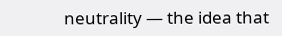neutrality — the idea that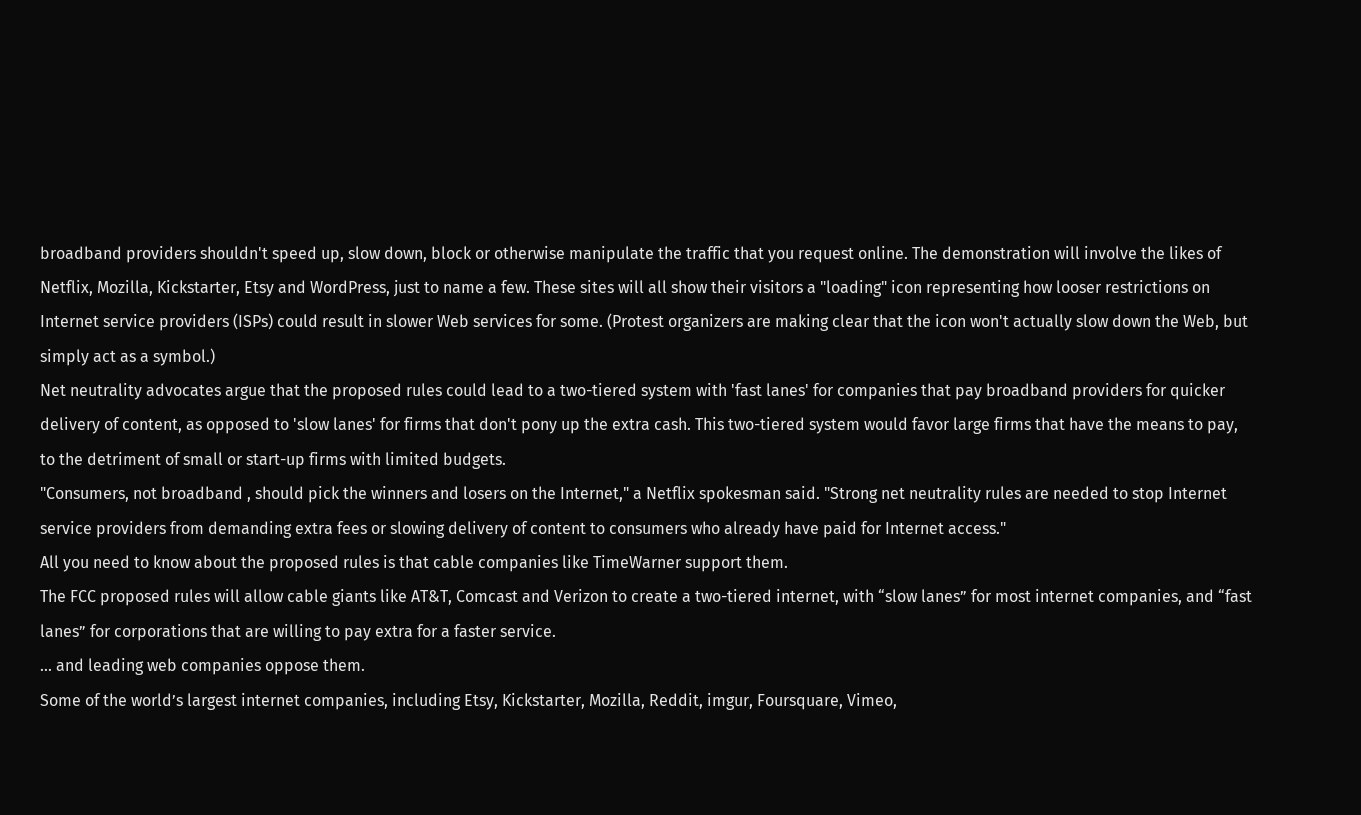broadband providers shouldn't speed up, slow down, block or otherwise manipulate the traffic that you request online. The demonstration will involve the likes of Netflix, Mozilla, Kickstarter, Etsy and WordPress, just to name a few. These sites will all show their visitors a "loading" icon representing how looser restrictions on Internet service providers (ISPs) could result in slower Web services for some. (Protest organizers are making clear that the icon won't actually slow down the Web, but simply act as a symbol.)
Net neutrality advocates argue that the proposed rules could lead to a two-tiered system with 'fast lanes' for companies that pay broadband providers for quicker delivery of content, as opposed to 'slow lanes' for firms that don't pony up the extra cash. This two-tiered system would favor large firms that have the means to pay, to the detriment of small or start-up firms with limited budgets.
"Consumers, not broadband , should pick the winners and losers on the Internet," a Netflix spokesman said. "Strong net neutrality rules are needed to stop Internet service providers from demanding extra fees or slowing delivery of content to consumers who already have paid for Internet access."
All you need to know about the proposed rules is that cable companies like TimeWarner support them.
The FCC proposed rules will allow cable giants like AT&T, Comcast and Verizon to create a two-tiered internet, with “slow lanes” for most internet companies, and “fast lanes” for corporations that are willing to pay extra for a faster service.
... and leading web companies oppose them.
Some of the world’s largest internet companies, including Etsy, Kickstarter, Mozilla, Reddit, imgur, Foursquare, Vimeo,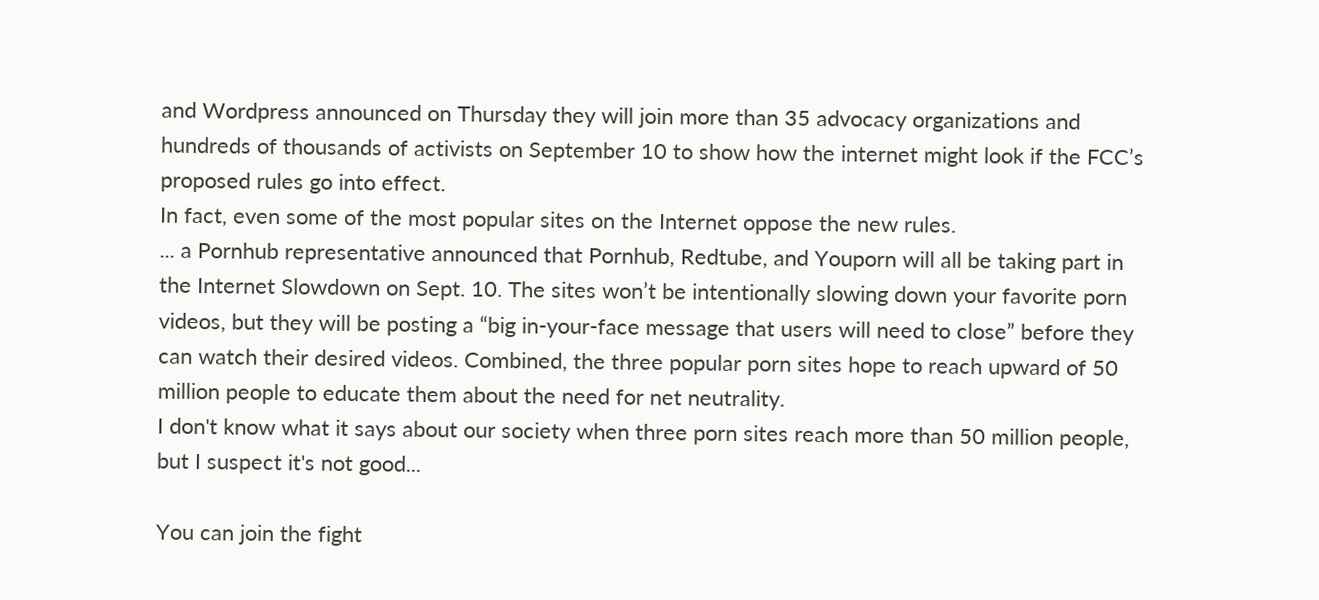and Wordpress announced on Thursday they will join more than 35 advocacy organizations and hundreds of thousands of activists on September 10 to show how the internet might look if the FCC’s proposed rules go into effect.
In fact, even some of the most popular sites on the Internet oppose the new rules.
... a Pornhub representative announced that Pornhub, Redtube, and Youporn will all be taking part in the Internet Slowdown on Sept. 10. The sites won’t be intentionally slowing down your favorite porn videos, but they will be posting a “big in-your-face message that users will need to close” before they can watch their desired videos. Combined, the three popular porn sites hope to reach upward of 50 million people to educate them about the need for net neutrality.
I don't know what it says about our society when three porn sites reach more than 50 million people, but I suspect it's not good...

You can join the fight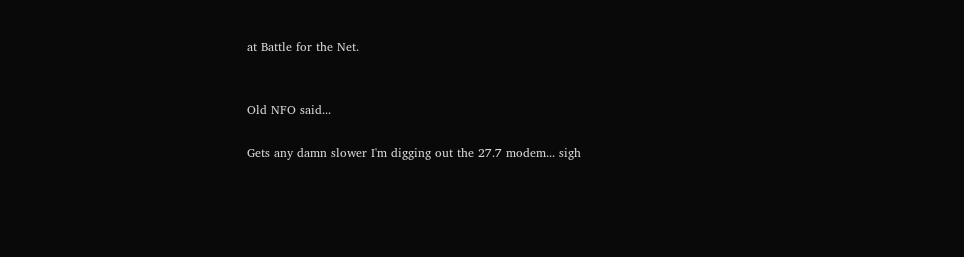at Battle for the Net.


Old NFO said...

Gets any damn slower I'm digging out the 27.7 modem... sigh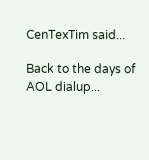CenTexTim said...

Back to the days of AOL dialup...